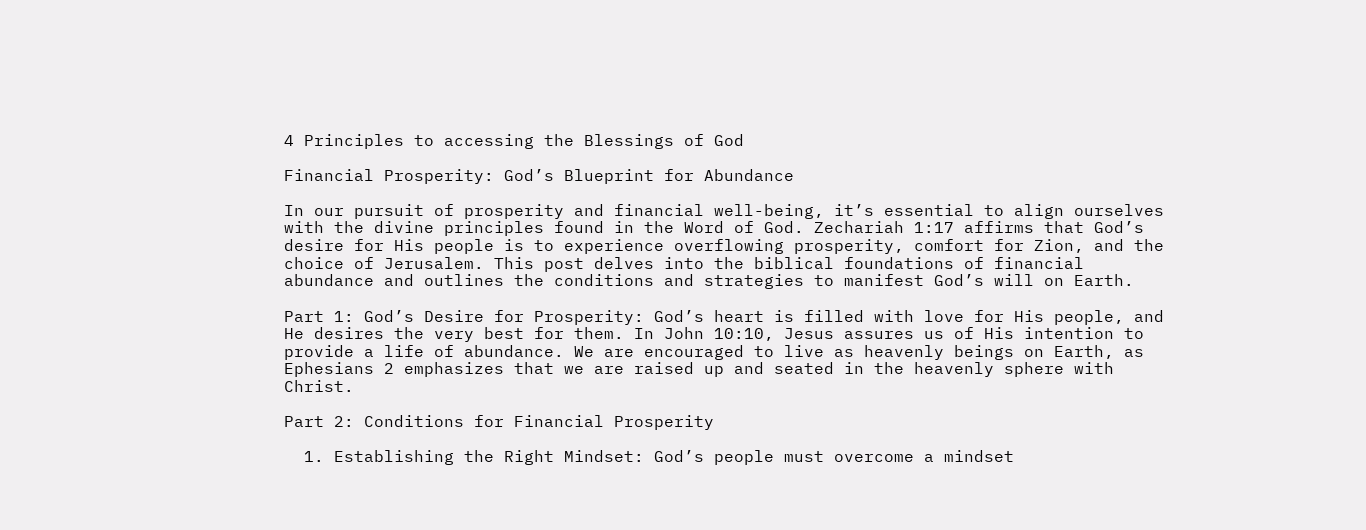4 Principles to accessing the Blessings of God

Financial Prosperity: God’s Blueprint for Abundance

In our pursuit of prosperity and financial well-being, it’s essential to align ourselves with the divine principles found in the Word of God. Zechariah 1:17 affirms that God’s desire for His people is to experience overflowing prosperity, comfort for Zion, and the choice of Jerusalem. This post delves into the biblical foundations of financial abundance and outlines the conditions and strategies to manifest God’s will on Earth.

Part 1: God’s Desire for Prosperity: God’s heart is filled with love for His people, and He desires the very best for them. In John 10:10, Jesus assures us of His intention to provide a life of abundance. We are encouraged to live as heavenly beings on Earth, as Ephesians 2 emphasizes that we are raised up and seated in the heavenly sphere with Christ.

Part 2: Conditions for Financial Prosperity

  1. Establishing the Right Mindset: God’s people must overcome a mindset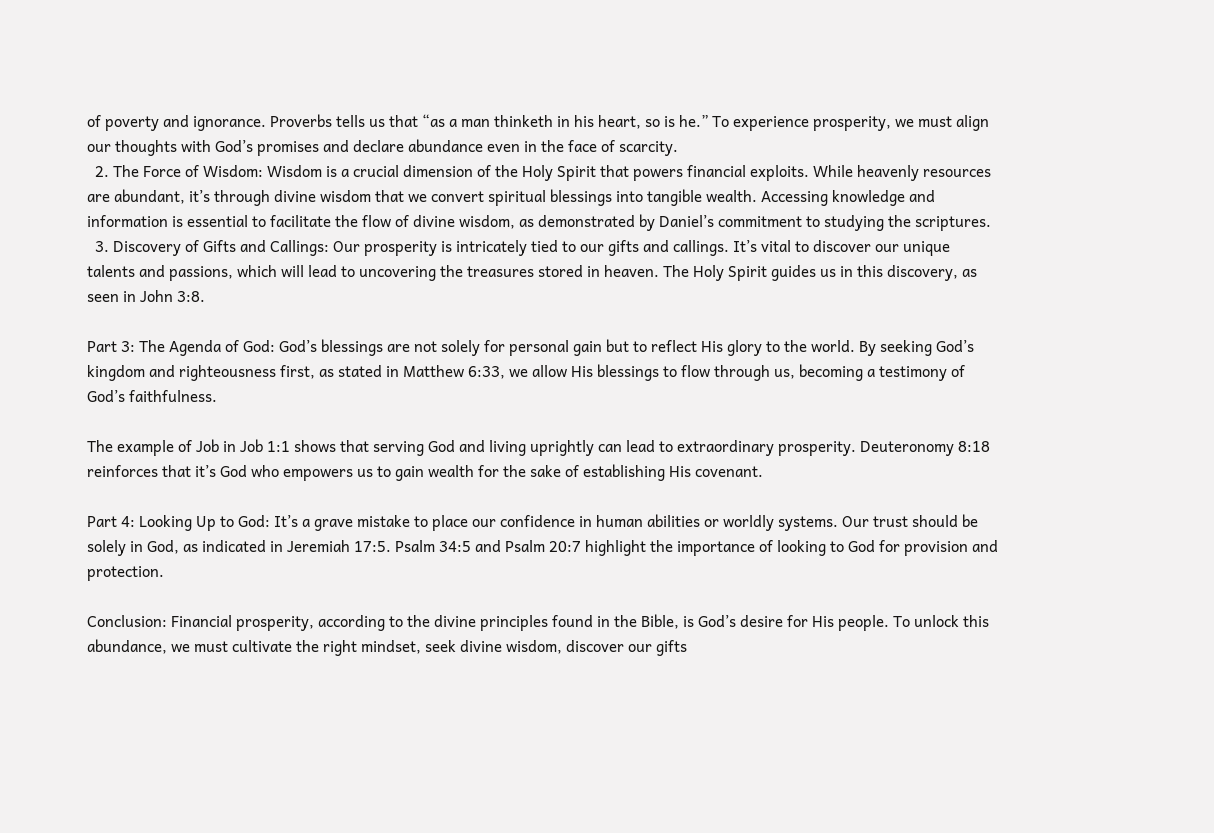of poverty and ignorance. Proverbs tells us that “as a man thinketh in his heart, so is he.” To experience prosperity, we must align our thoughts with God’s promises and declare abundance even in the face of scarcity.
  2. The Force of Wisdom: Wisdom is a crucial dimension of the Holy Spirit that powers financial exploits. While heavenly resources are abundant, it’s through divine wisdom that we convert spiritual blessings into tangible wealth. Accessing knowledge and information is essential to facilitate the flow of divine wisdom, as demonstrated by Daniel’s commitment to studying the scriptures.
  3. Discovery of Gifts and Callings: Our prosperity is intricately tied to our gifts and callings. It’s vital to discover our unique talents and passions, which will lead to uncovering the treasures stored in heaven. The Holy Spirit guides us in this discovery, as seen in John 3:8.

Part 3: The Agenda of God: God’s blessings are not solely for personal gain but to reflect His glory to the world. By seeking God’s kingdom and righteousness first, as stated in Matthew 6:33, we allow His blessings to flow through us, becoming a testimony of God’s faithfulness.

The example of Job in Job 1:1 shows that serving God and living uprightly can lead to extraordinary prosperity. Deuteronomy 8:18 reinforces that it’s God who empowers us to gain wealth for the sake of establishing His covenant.

Part 4: Looking Up to God: It’s a grave mistake to place our confidence in human abilities or worldly systems. Our trust should be solely in God, as indicated in Jeremiah 17:5. Psalm 34:5 and Psalm 20:7 highlight the importance of looking to God for provision and protection.

Conclusion: Financial prosperity, according to the divine principles found in the Bible, is God’s desire for His people. To unlock this abundance, we must cultivate the right mindset, seek divine wisdom, discover our gifts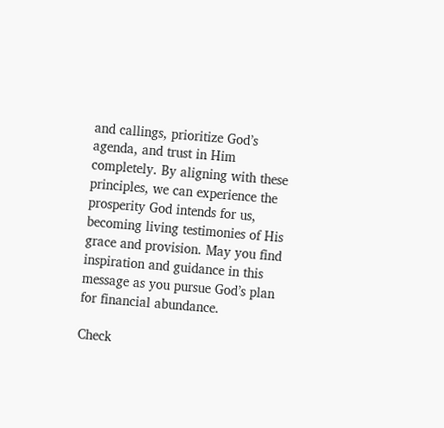and callings, prioritize God’s agenda, and trust in Him completely. By aligning with these principles, we can experience the prosperity God intends for us, becoming living testimonies of His grace and provision. May you find inspiration and guidance in this message as you pursue God’s plan for financial abundance.

Check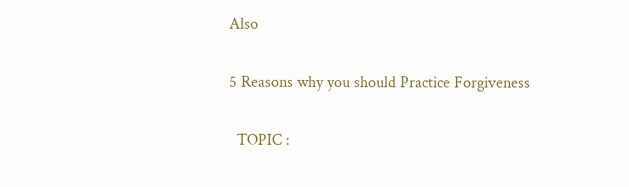Also

5 Reasons why you should Practice Forgiveness

  TOPIC :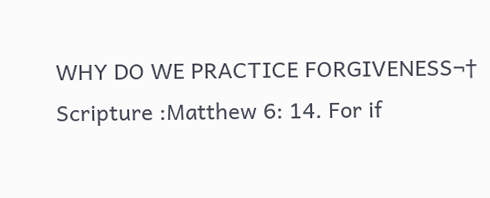WHY DO WE PRACTICE FORGIVENESS¬† Scripture :Matthew 6: 14. For if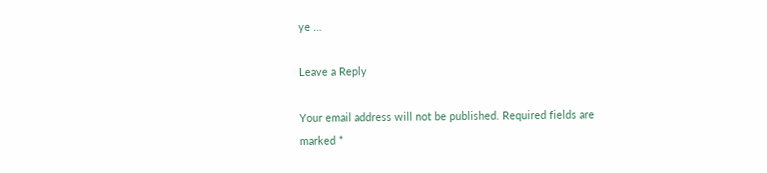ye …

Leave a Reply

Your email address will not be published. Required fields are marked *